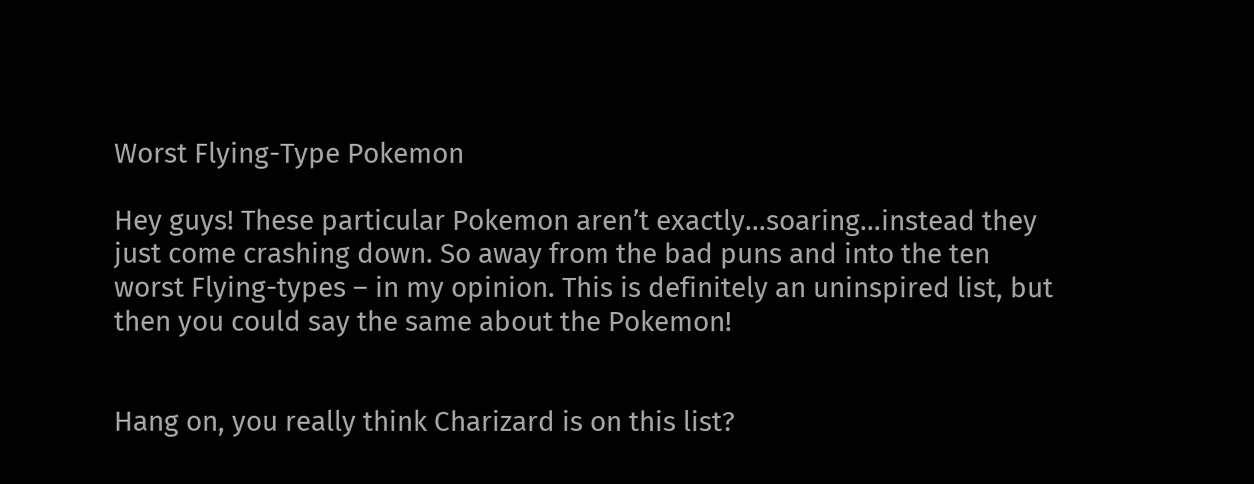Worst Flying-Type Pokemon

Hey guys! These particular Pokemon aren’t exactly…soaring…instead they just come crashing down. So away from the bad puns and into the ten worst Flying-types – in my opinion. This is definitely an uninspired list, but then you could say the same about the Pokemon!


Hang on, you really think Charizard is on this list?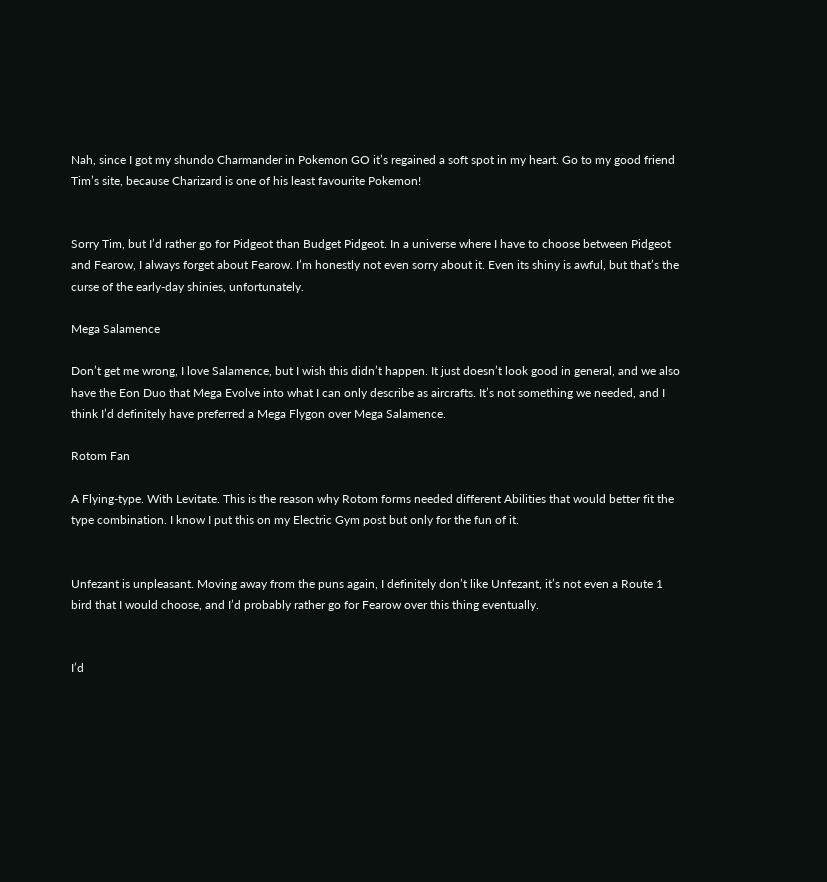Nah, since I got my shundo Charmander in Pokemon GO it’s regained a soft spot in my heart. Go to my good friend Tim’s site, because Charizard is one of his least favourite Pokemon!


Sorry Tim, but I’d rather go for Pidgeot than Budget Pidgeot. In a universe where I have to choose between Pidgeot and Fearow, I always forget about Fearow. I’m honestly not even sorry about it. Even its shiny is awful, but that’s the curse of the early-day shinies, unfortunately.

Mega Salamence

Don’t get me wrong, I love Salamence, but I wish this didn’t happen. It just doesn’t look good in general, and we also have the Eon Duo that Mega Evolve into what I can only describe as aircrafts. It’s not something we needed, and I think I’d definitely have preferred a Mega Flygon over Mega Salamence.

Rotom Fan

A Flying-type. With Levitate. This is the reason why Rotom forms needed different Abilities that would better fit the type combination. I know I put this on my Electric Gym post but only for the fun of it.


Unfezant is unpleasant. Moving away from the puns again, I definitely don’t like Unfezant, it’s not even a Route 1 bird that I would choose, and I’d probably rather go for Fearow over this thing eventually.


I’d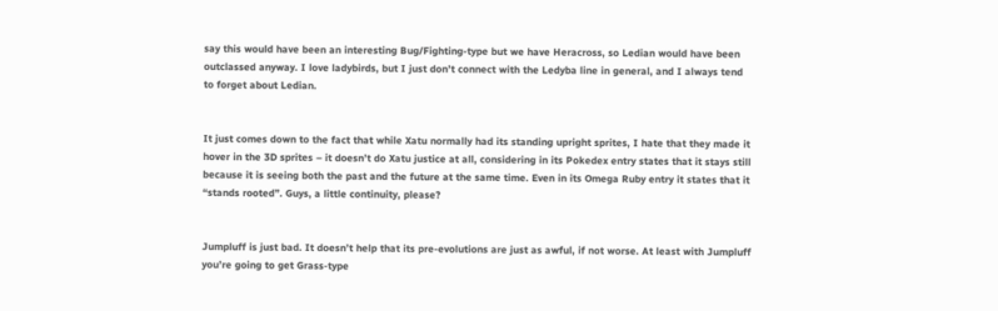say this would have been an interesting Bug/Fighting-type but we have Heracross, so Ledian would have been outclassed anyway. I love ladybirds, but I just don’t connect with the Ledyba line in general, and I always tend to forget about Ledian.


It just comes down to the fact that while Xatu normally had its standing upright sprites, I hate that they made it hover in the 3D sprites – it doesn’t do Xatu justice at all, considering in its Pokedex entry states that it stays still because it is seeing both the past and the future at the same time. Even in its Omega Ruby entry it states that it “stands rooted”. Guys, a little continuity, please?


Jumpluff is just bad. It doesn’t help that its pre-evolutions are just as awful, if not worse. At least with Jumpluff you’re going to get Grass-type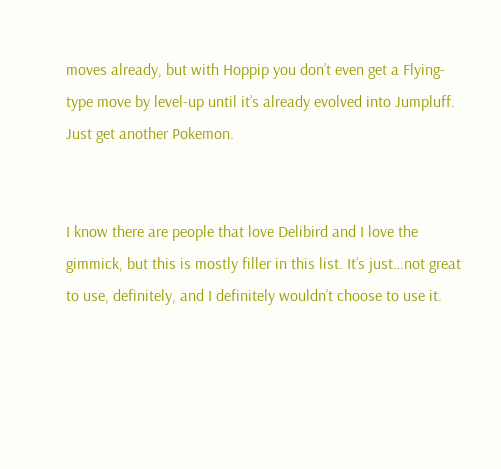moves already, but with Hoppip you don’t even get a Flying-type move by level-up until it’s already evolved into Jumpluff. Just get another Pokemon.


I know there are people that love Delibird and I love the gimmick, but this is mostly filler in this list. It’s just…not great to use, definitely, and I definitely wouldn’t choose to use it.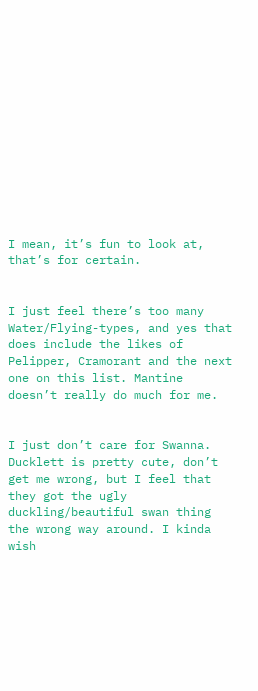I mean, it’s fun to look at, that’s for certain.


I just feel there’s too many Water/Flying-types, and yes that does include the likes of Pelipper, Cramorant and the next one on this list. Mantine doesn’t really do much for me.


I just don’t care for Swanna. Ducklett is pretty cute, don’t get me wrong, but I feel that they got the ugly duckling/beautiful swan thing the wrong way around. I kinda wish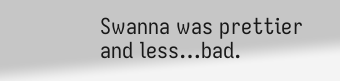Swanna was prettier and less…bad.